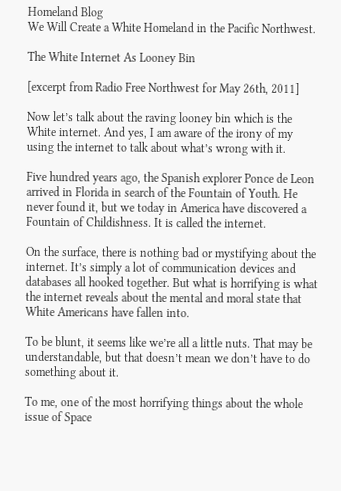Homeland Blog
We Will Create a White Homeland in the Pacific Northwest.

The White Internet As Looney Bin

[excerpt from Radio Free Northwest for May 26th, 2011]

Now let’s talk about the raving looney bin which is the White internet. And yes, I am aware of the irony of my using the internet to talk about what’s wrong with it.

Five hundred years ago, the Spanish explorer Ponce de Leon arrived in Florida in search of the Fountain of Youth. He never found it, but we today in America have discovered a Fountain of Childishness. It is called the internet.

On the surface, there is nothing bad or mystifying about the internet. It’s simply a lot of communication devices and databases all hooked together. But what is horrifying is what the internet reveals about the mental and moral state that White Americans have fallen into.

To be blunt, it seems like we’re all a little nuts. That may be understandable, but that doesn’t mean we don’t have to do something about it.

To me, one of the most horrifying things about the whole issue of Space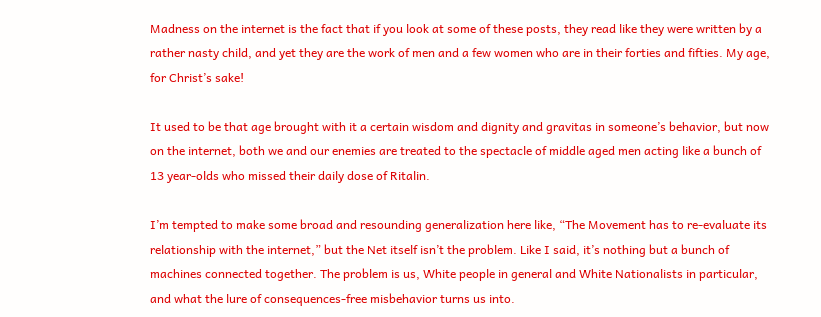Madness on the internet is the fact that if you look at some of these posts, they read like they were written by a rather nasty child, and yet they are the work of men and a few women who are in their forties and fifties. My age, for Christ’s sake!

It used to be that age brought with it a certain wisdom and dignity and gravitas in someone’s behavior, but now on the internet, both we and our enemies are treated to the spectacle of middle aged men acting like a bunch of 13 year-olds who missed their daily dose of Ritalin.

I’m tempted to make some broad and resounding generalization here like, “The Movement has to re-evaluate its relationship with the internet,” but the Net itself isn’t the problem. Like I said, it’s nothing but a bunch of machines connected together. The problem is us, White people in general and White Nationalists in particular, and what the lure of consequences-free misbehavior turns us into.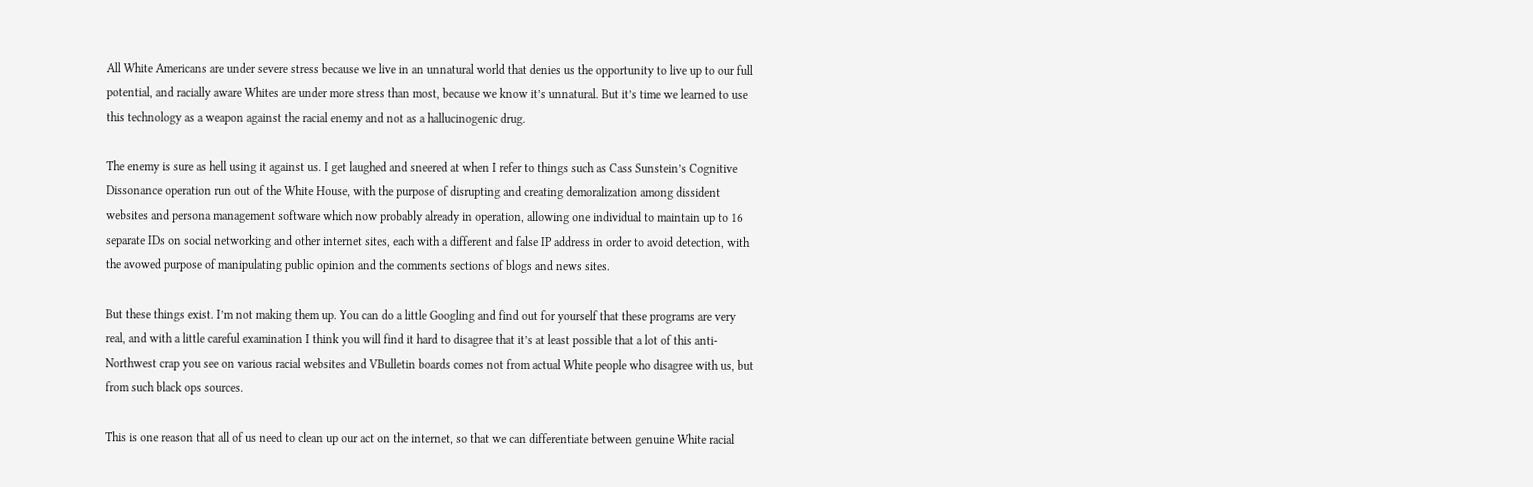All White Americans are under severe stress because we live in an unnatural world that denies us the opportunity to live up to our full potential, and racially aware Whites are under more stress than most, because we know it’s unnatural. But it’s time we learned to use this technology as a weapon against the racial enemy and not as a hallucinogenic drug.

The enemy is sure as hell using it against us. I get laughed and sneered at when I refer to things such as Cass Sunstein’s Cognitive Dissonance operation run out of the White House, with the purpose of disrupting and creating demoralization among dissident websites and persona management software which now probably already in operation, allowing one individual to maintain up to 16 separate IDs on social networking and other internet sites, each with a different and false IP address in order to avoid detection, with the avowed purpose of manipulating public opinion and the comments sections of blogs and news sites.

But these things exist. I’m not making them up. You can do a little Googling and find out for yourself that these programs are very real, and with a little careful examination I think you will find it hard to disagree that it’s at least possible that a lot of this anti-Northwest crap you see on various racial websites and VBulletin boards comes not from actual White people who disagree with us, but from such black ops sources.

This is one reason that all of us need to clean up our act on the internet, so that we can differentiate between genuine White racial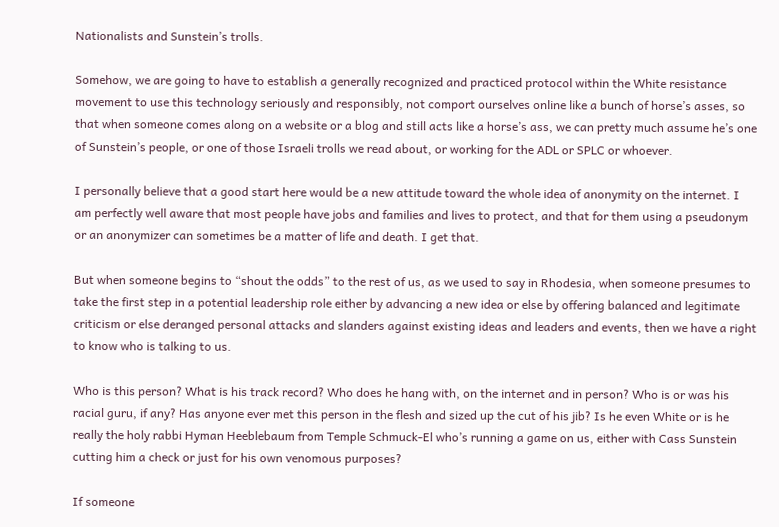Nationalists and Sunstein’s trolls.

Somehow, we are going to have to establish a generally recognized and practiced protocol within the White resistance movement to use this technology seriously and responsibly, not comport ourselves online like a bunch of horse’s asses, so that when someone comes along on a website or a blog and still acts like a horse’s ass, we can pretty much assume he’s one of Sunstein’s people, or one of those Israeli trolls we read about, or working for the ADL or SPLC or whoever.

I personally believe that a good start here would be a new attitude toward the whole idea of anonymity on the internet. I am perfectly well aware that most people have jobs and families and lives to protect, and that for them using a pseudonym or an anonymizer can sometimes be a matter of life and death. I get that.

But when someone begins to “shout the odds” to the rest of us, as we used to say in Rhodesia, when someone presumes to take the first step in a potential leadership role either by advancing a new idea or else by offering balanced and legitimate criticism or else deranged personal attacks and slanders against existing ideas and leaders and events, then we have a right to know who is talking to us.

Who is this person? What is his track record? Who does he hang with, on the internet and in person? Who is or was his racial guru, if any? Has anyone ever met this person in the flesh and sized up the cut of his jib? Is he even White or is he really the holy rabbi Hyman Heeblebaum from Temple Schmuck-El who’s running a game on us, either with Cass Sunstein cutting him a check or just for his own venomous purposes?

If someone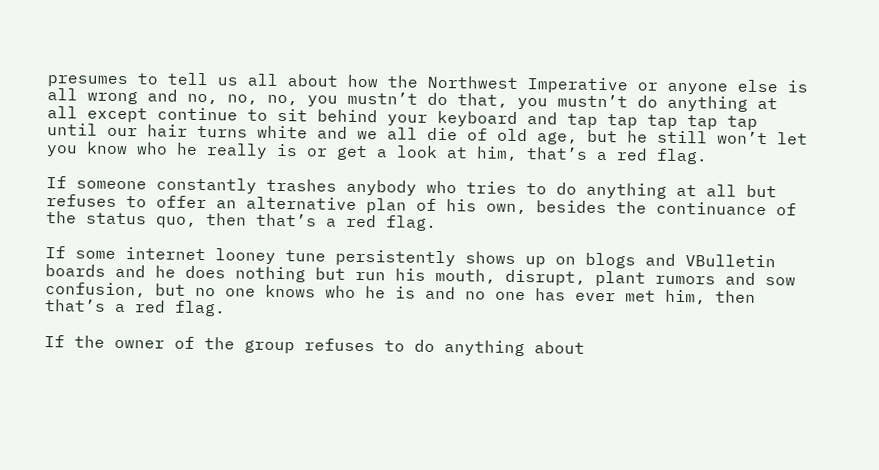presumes to tell us all about how the Northwest Imperative or anyone else is all wrong and no, no, no, you mustn’t do that, you mustn’t do anything at all except continue to sit behind your keyboard and tap tap tap tap tap until our hair turns white and we all die of old age, but he still won’t let you know who he really is or get a look at him, that’s a red flag.

If someone constantly trashes anybody who tries to do anything at all but refuses to offer an alternative plan of his own, besides the continuance of the status quo, then that’s a red flag.

If some internet looney tune persistently shows up on blogs and VBulletin boards and he does nothing but run his mouth, disrupt, plant rumors and sow confusion, but no one knows who he is and no one has ever met him, then that’s a red flag.

If the owner of the group refuses to do anything about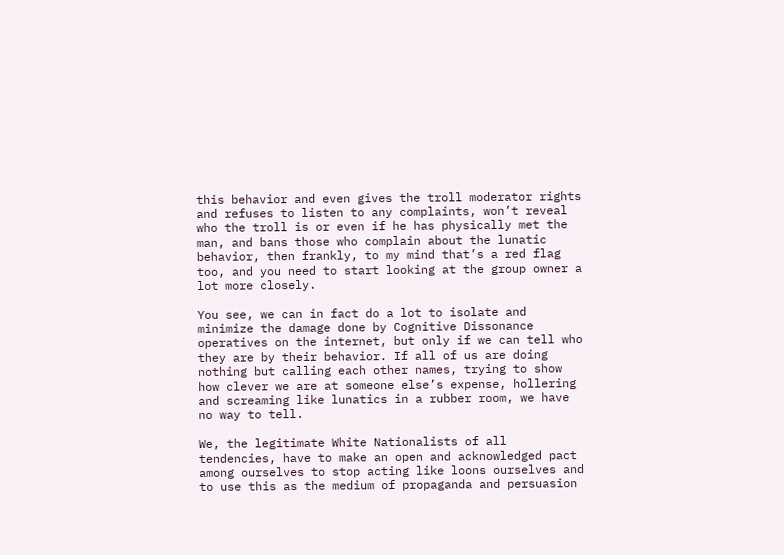this behavior and even gives the troll moderator rights and refuses to listen to any complaints, won’t reveal who the troll is or even if he has physically met the man, and bans those who complain about the lunatic behavior, then frankly, to my mind that’s a red flag too, and you need to start looking at the group owner a lot more closely.

You see, we can in fact do a lot to isolate and minimize the damage done by Cognitive Dissonance operatives on the internet, but only if we can tell who they are by their behavior. If all of us are doing nothing but calling each other names, trying to show how clever we are at someone else’s expense, hollering and screaming like lunatics in a rubber room, we have no way to tell.

We, the legitimate White Nationalists of all tendencies, have to make an open and acknowledged pact among ourselves to stop acting like loons ourselves and to use this as the medium of propaganda and persuasion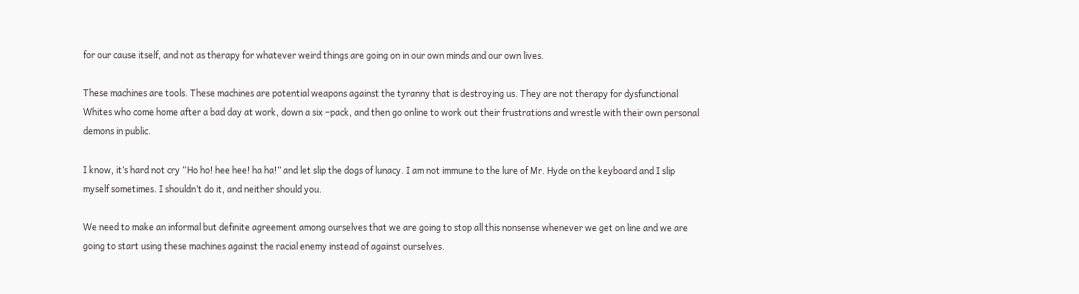for our cause itself, and not as therapy for whatever weird things are going on in our own minds and our own lives.

These machines are tools. These machines are potential weapons against the tyranny that is destroying us. They are not therapy for dysfunctional Whites who come home after a bad day at work, down a six –pack, and then go online to work out their frustrations and wrestle with their own personal demons in public.

I know, it’s hard not cry “Ho ho! hee hee! ha ha!” and let slip the dogs of lunacy. I am not immune to the lure of Mr. Hyde on the keyboard and I slip myself sometimes. I shouldn’t do it, and neither should you.

We need to make an informal but definite agreement among ourselves that we are going to stop all this nonsense whenever we get on line and we are going to start using these machines against the racial enemy instead of against ourselves.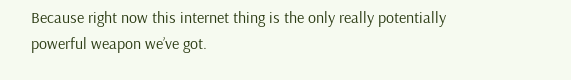Because right now this internet thing is the only really potentially powerful weapon we’ve got.